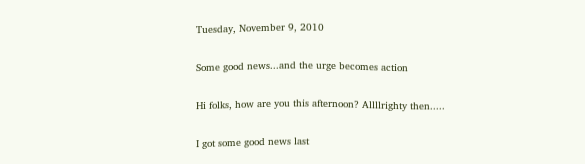Tuesday, November 9, 2010

Some good news...and the urge becomes action

Hi folks, how are you this afternoon? Allllrighty then.....

I got some good news last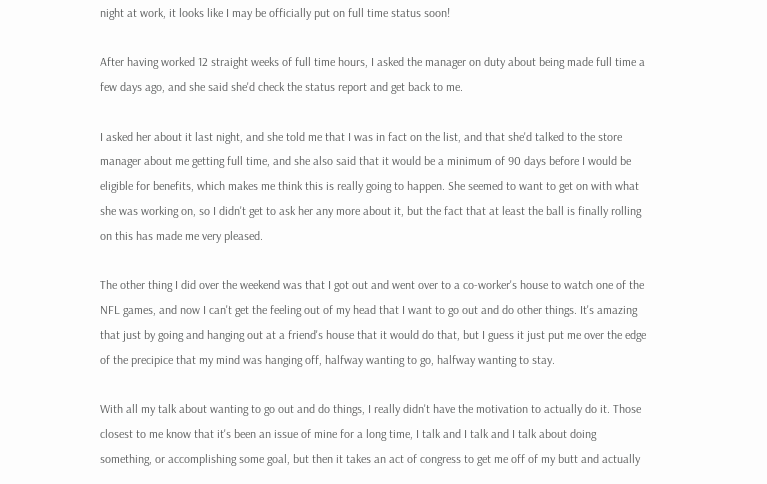night at work, it looks like I may be officially put on full time status soon!

After having worked 12 straight weeks of full time hours, I asked the manager on duty about being made full time a few days ago, and she said she'd check the status report and get back to me.

I asked her about it last night, and she told me that I was in fact on the list, and that she'd talked to the store manager about me getting full time, and she also said that it would be a minimum of 90 days before I would be eligible for benefits, which makes me think this is really going to happen. She seemed to want to get on with what she was working on, so I didn't get to ask her any more about it, but the fact that at least the ball is finally rolling on this has made me very pleased.

The other thing I did over the weekend was that I got out and went over to a co-worker's house to watch one of the NFL games, and now I can't get the feeling out of my head that I want to go out and do other things. It's amazing that just by going and hanging out at a friend's house that it would do that, but I guess it just put me over the edge of the precipice that my mind was hanging off, halfway wanting to go, halfway wanting to stay.

With all my talk about wanting to go out and do things, I really didn't have the motivation to actually do it. Those closest to me know that it's been an issue of mine for a long time, I talk and I talk and I talk about doing something, or accomplishing some goal, but then it takes an act of congress to get me off of my butt and actually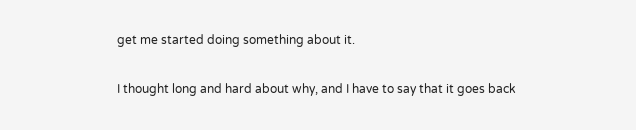get me started doing something about it.

I thought long and hard about why, and I have to say that it goes back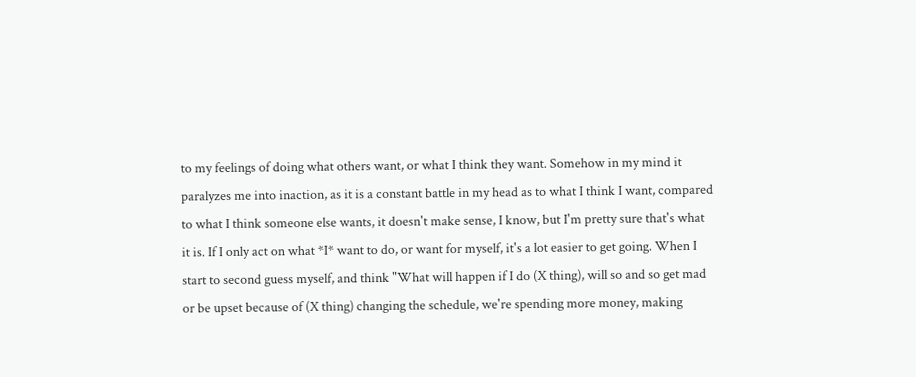to my feelings of doing what others want, or what I think they want. Somehow in my mind it paralyzes me into inaction, as it is a constant battle in my head as to what I think I want, compared to what I think someone else wants, it doesn't make sense, I know, but I'm pretty sure that's what it is. If I only act on what *I* want to do, or want for myself, it's a lot easier to get going. When I start to second guess myself, and think "What will happen if I do (X thing), will so and so get mad or be upset because of (X thing) changing the schedule, we're spending more money, making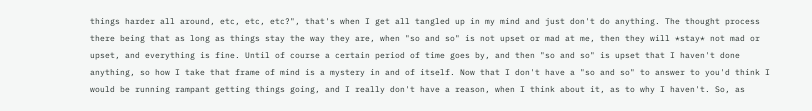things harder all around, etc, etc, etc?", that's when I get all tangled up in my mind and just don't do anything. The thought process there being that as long as things stay the way they are, when "so and so" is not upset or mad at me, then they will *stay* not mad or upset, and everything is fine. Until of course a certain period of time goes by, and then "so and so" is upset that I haven't done anything, so how I take that frame of mind is a mystery in and of itself. Now that I don't have a "so and so" to answer to you'd think I would be running rampant getting things going, and I really don't have a reason, when I think about it, as to why I haven't. So, as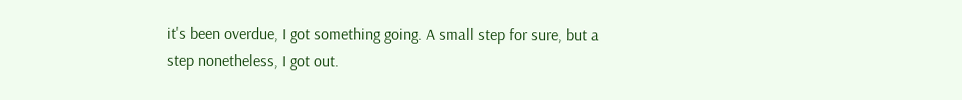it's been overdue, I got something going. A small step for sure, but a step nonetheless, I got out.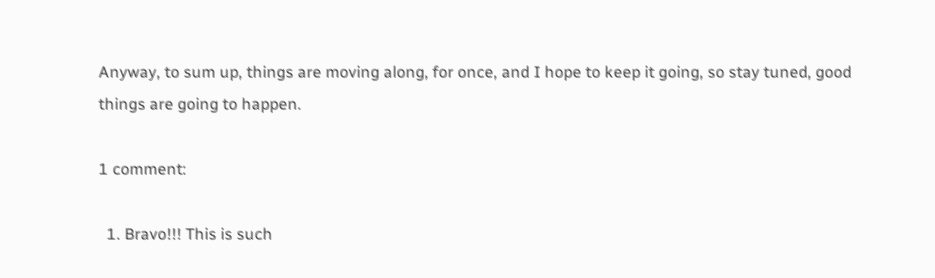Anyway, to sum up, things are moving along, for once, and I hope to keep it going, so stay tuned, good things are going to happen.

1 comment:

  1. Bravo!!! This is such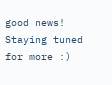good news! Staying tuned for more :)